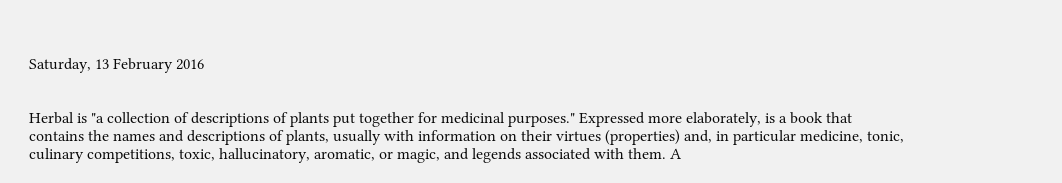Saturday, 13 February 2016


Herbal is "a collection of descriptions of plants put together for medicinal purposes." Expressed more elaborately, is a book that contains the names and descriptions of plants, usually with information on their virtues (properties) and, in particular medicine, tonic, culinary competitions, toxic, hallucinatory, aromatic, or magic, and legends associated with them. A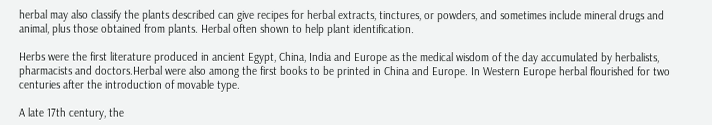herbal may also classify the plants described can give recipes for herbal extracts, tinctures, or powders, and sometimes include mineral drugs and animal, plus those obtained from plants. Herbal often shown to help plant identification.

Herbs were the first literature produced in ancient Egypt, China, India and Europe as the medical wisdom of the day accumulated by herbalists, pharmacists and doctors.Herbal were also among the first books to be printed in China and Europe. In Western Europe herbal flourished for two centuries after the introduction of movable type.

A late 17th century, the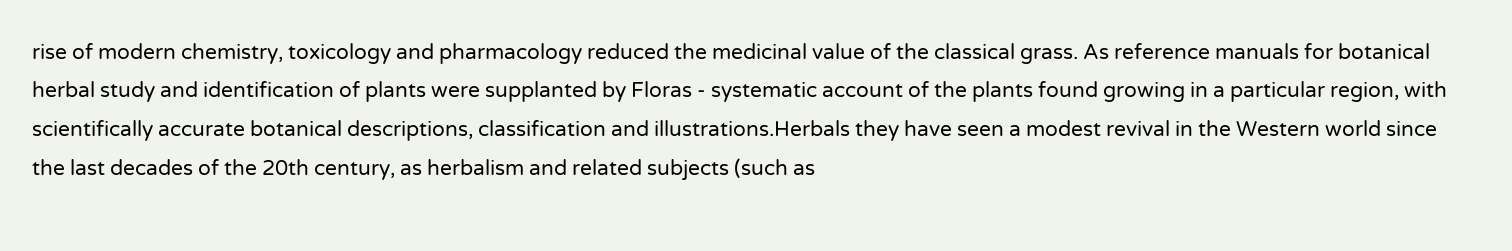rise of modern chemistry, toxicology and pharmacology reduced the medicinal value of the classical grass. As reference manuals for botanical herbal study and identification of plants were supplanted by Floras - systematic account of the plants found growing in a particular region, with scientifically accurate botanical descriptions, classification and illustrations.Herbals they have seen a modest revival in the Western world since the last decades of the 20th century, as herbalism and related subjects (such as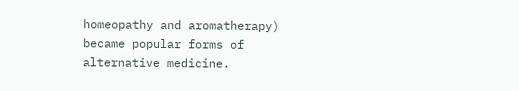homeopathy and aromatherapy) became popular forms of alternative medicine.